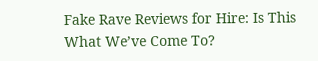Fake Rave Reviews for Hire: Is This What We’ve Come To?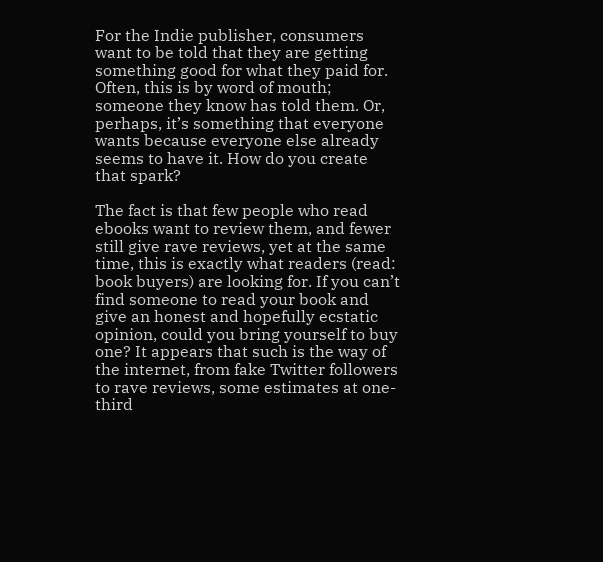For the Indie publisher, consumers want to be told that they are getting something good for what they paid for. Often, this is by word of mouth; someone they know has told them. Or, perhaps, it’s something that everyone wants because everyone else already seems to have it. How do you create that spark?

The fact is that few people who read ebooks want to review them, and fewer still give rave reviews, yet at the same time, this is exactly what readers (read: book buyers) are looking for. If you can’t find someone to read your book and give an honest and hopefully ecstatic opinion, could you bring yourself to buy one? It appears that such is the way of the internet, from fake Twitter followers to rave reviews, some estimates at one-third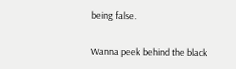being false.

Wanna peek behind the black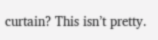curtain? This isn’t pretty.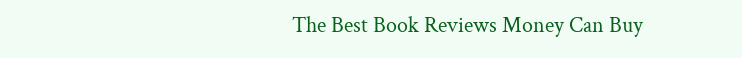The Best Book Reviews Money Can Buy